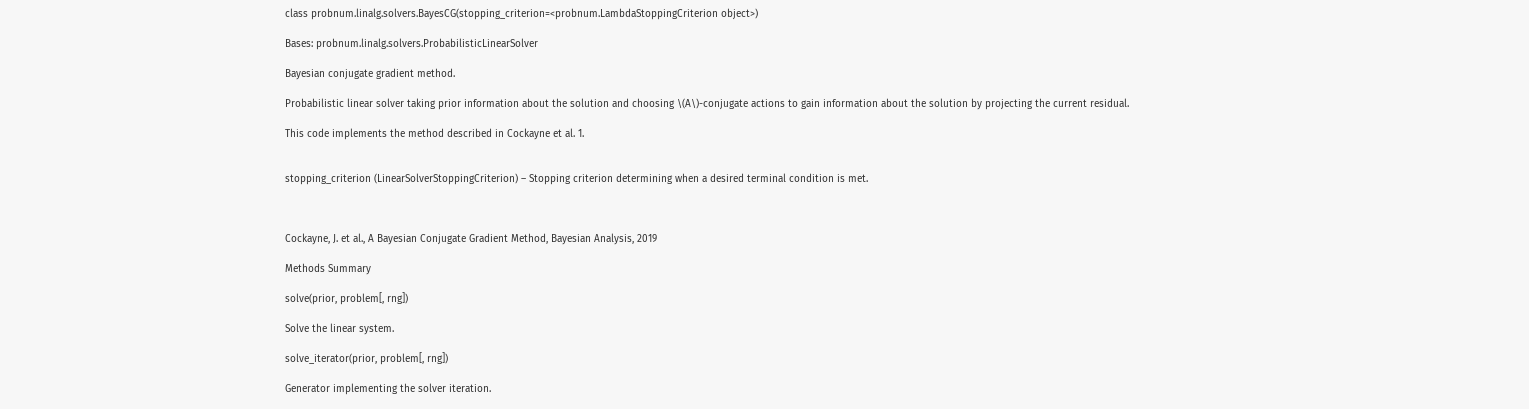class probnum.linalg.solvers.BayesCG(stopping_criterion=<probnum.LambdaStoppingCriterion object>)

Bases: probnum.linalg.solvers.ProbabilisticLinearSolver

Bayesian conjugate gradient method.

Probabilistic linear solver taking prior information about the solution and choosing \(A\)-conjugate actions to gain information about the solution by projecting the current residual.

This code implements the method described in Cockayne et al. 1.


stopping_criterion (LinearSolverStoppingCriterion) – Stopping criterion determining when a desired terminal condition is met.



Cockayne, J. et al., A Bayesian Conjugate Gradient Method, Bayesian Analysis, 2019

Methods Summary

solve(prior, problem[, rng])

Solve the linear system.

solve_iterator(prior, problem[, rng])

Generator implementing the solver iteration.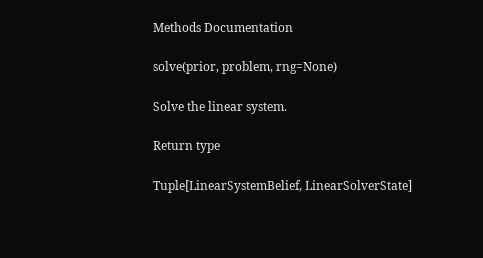Methods Documentation

solve(prior, problem, rng=None)

Solve the linear system.

Return type

Tuple[LinearSystemBelief, LinearSolverState]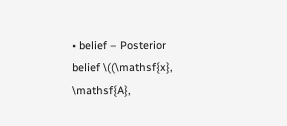• belief – Posterior belief \((\mathsf{x}, \mathsf{A},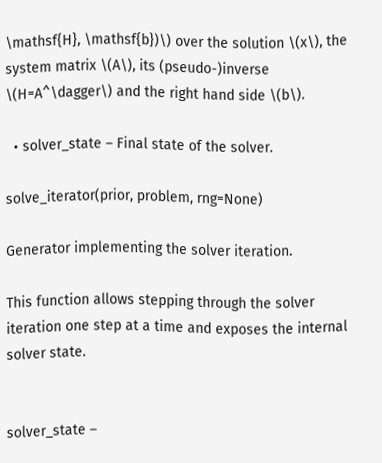\mathsf{H}, \mathsf{b})\) over the solution \(x\), the system matrix \(A\), its (pseudo-)inverse \(H=A^\dagger\) and the right hand side \(b\).

  • solver_state – Final state of the solver.

solve_iterator(prior, problem, rng=None)

Generator implementing the solver iteration.

This function allows stepping through the solver iteration one step at a time and exposes the internal solver state.


solver_state –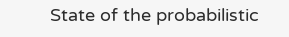State of the probabilistic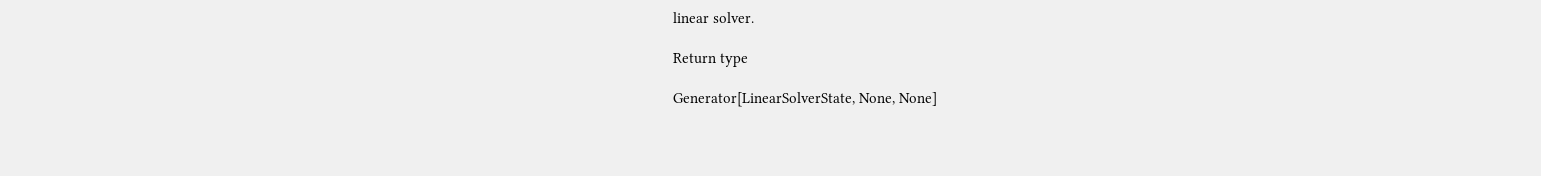linear solver.

Return type

Generator[LinearSolverState, None, None]